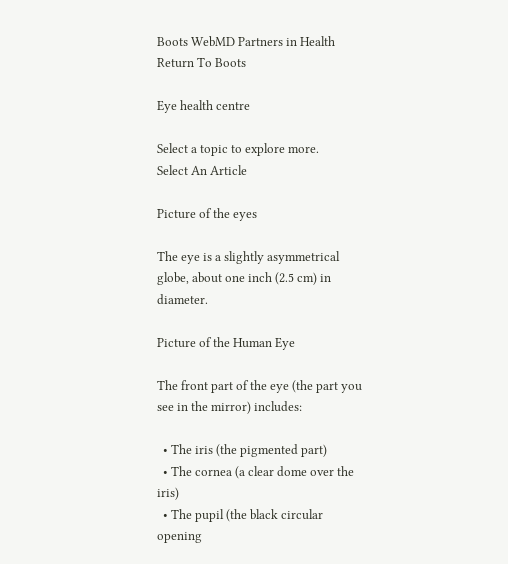Boots WebMD Partners in Health
Return To Boots

Eye health centre

Select a topic to explore more.
Select An Article

Picture of the eyes

The eye is a slightly asymmetrical globe, about one inch (2.5 cm) in diameter.

Picture of the Human Eye

The front part of the eye (the part you see in the mirror) includes:

  • The iris (the pigmented part)
  • The cornea (a clear dome over the iris)
  • The pupil (the black circular opening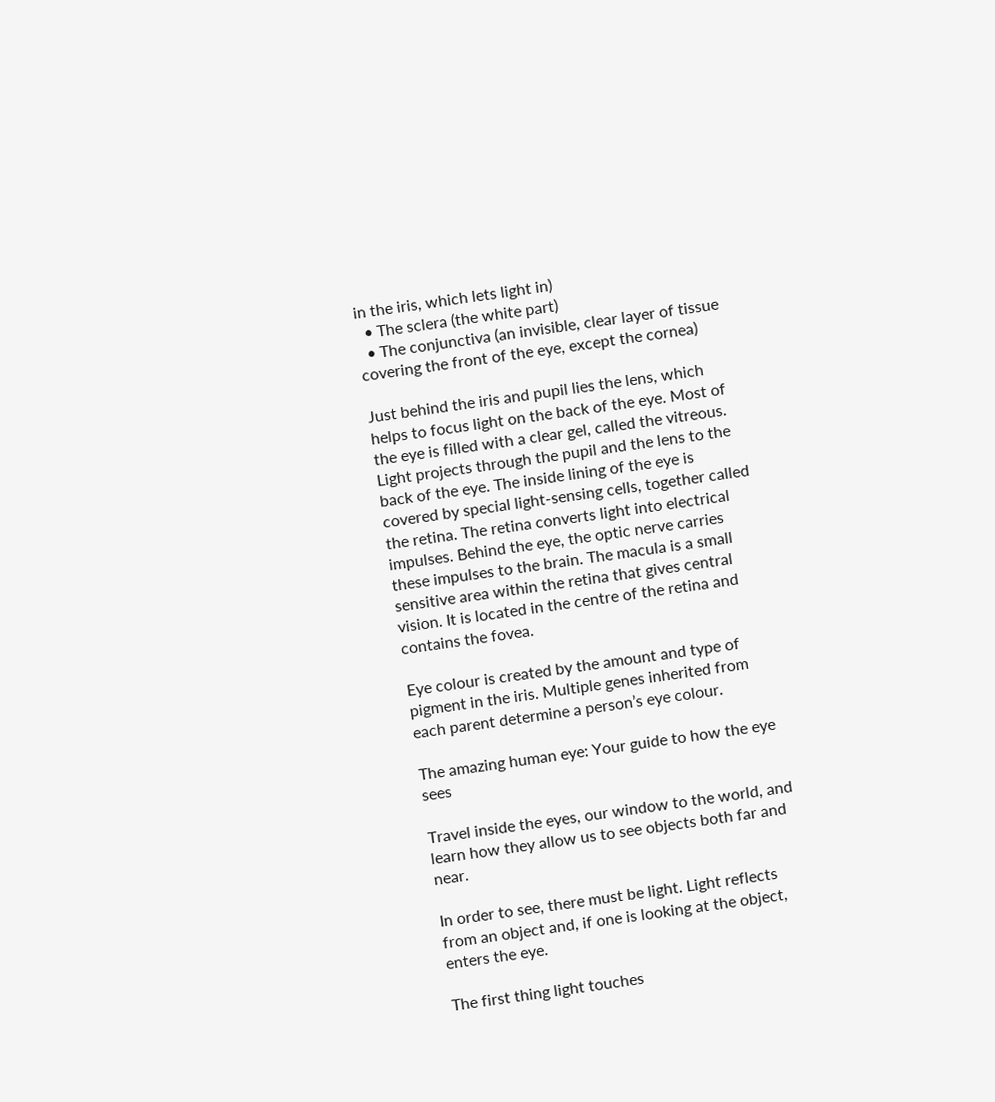in the iris, which lets light in)
  • The sclera (the white part)
  • The conjunctiva (an invisible, clear layer of tissue covering the front of the eye, except the cornea)

Just behind the iris and pupil lies the lens, which helps to focus light on the back of the eye. Most of the eye is filled with a clear gel, called the vitreous. Light projects through the pupil and the lens to the back of the eye. The inside lining of the eye is covered by special light-sensing cells, together called the retina. The retina converts light into electrical impulses. Behind the eye, the optic nerve carries these impulses to the brain. The macula is a small sensitive area within the retina that gives central vision. It is located in the centre of the retina and contains the fovea.

Eye colour is created by the amount and type of pigment in the iris. Multiple genes inherited from each parent determine a person’s eye colour.

The amazing human eye: Your guide to how the eye sees

Travel inside the eyes, our window to the world, and learn how they allow us to see objects both far and near.

In order to see, there must be light. Light reflects from an object and, if one is looking at the object, enters the eye.

The first thing light touches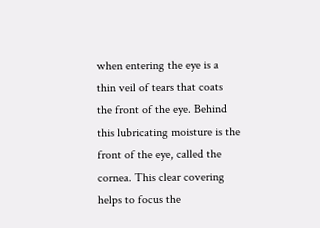when entering the eye is a thin veil of tears that coats the front of the eye. Behind this lubricating moisture is the front of the eye, called the cornea. This clear covering helps to focus the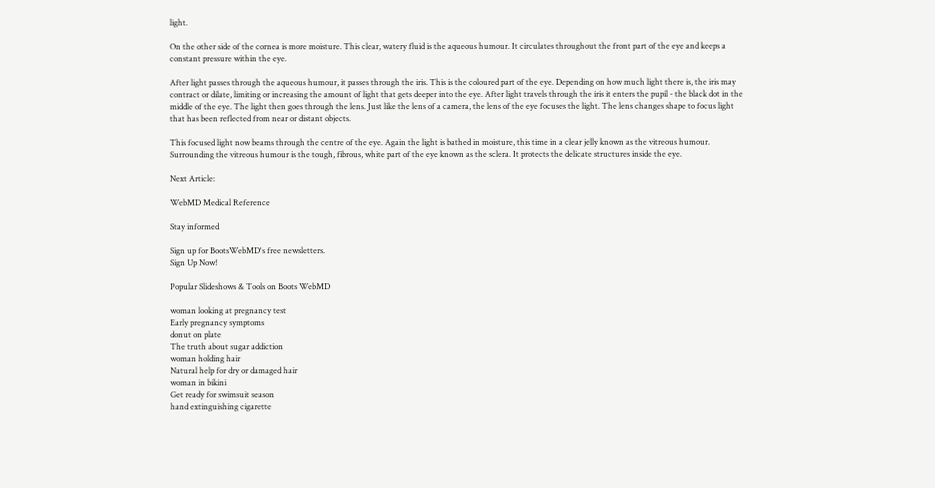light.

On the other side of the cornea is more moisture. This clear, watery fluid is the aqueous humour. It circulates throughout the front part of the eye and keeps a constant pressure within the eye.

After light passes through the aqueous humour, it passes through the iris. This is the coloured part of the eye. Depending on how much light there is, the iris may contract or dilate, limiting or increasing the amount of light that gets deeper into the eye. After light travels through the iris it enters the pupil - the black dot in the middle of the eye. The light then goes through the lens. Just like the lens of a camera, the lens of the eye focuses the light. The lens changes shape to focus light that has been reflected from near or distant objects.

This focused light now beams through the centre of the eye. Again the light is bathed in moisture, this time in a clear jelly known as the vitreous humour. Surrounding the vitreous humour is the tough, fibrous, white part of the eye known as the sclera. It protects the delicate structures inside the eye.

Next Article:

WebMD Medical Reference

Stay informed

Sign up for BootsWebMD's free newsletters.
Sign Up Now!

Popular Slideshows & Tools on Boots WebMD

woman looking at pregnancy test
Early pregnancy symptoms
donut on plate
The truth about sugar addiction
woman holding hair
Natural help for dry or damaged hair
woman in bikini
Get ready for swimsuit season
hand extinguishing cigarette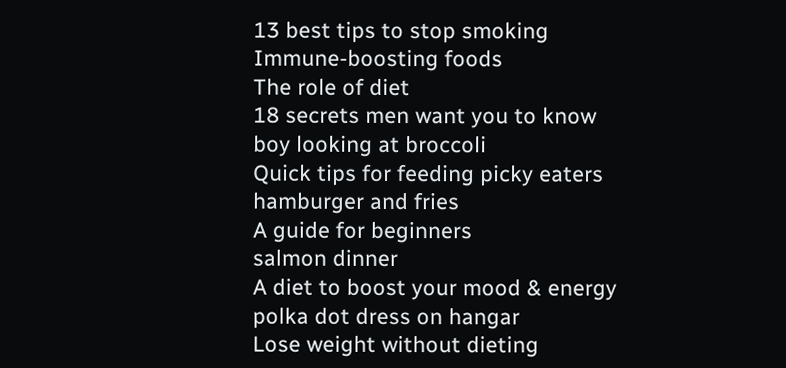13 best tips to stop smoking
Immune-boosting foods
The role of diet
18 secrets men want you to know
boy looking at broccoli
Quick tips for feeding picky eaters
hamburger and fries
A guide for beginners
salmon dinner
A diet to boost your mood & energy
polka dot dress on hangar
Lose weight without dieting